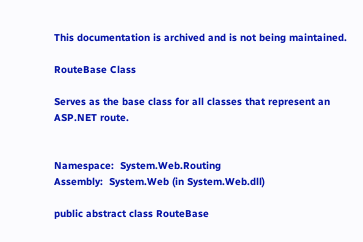This documentation is archived and is not being maintained.

RouteBase Class

Serves as the base class for all classes that represent an ASP.NET route.


Namespace:  System.Web.Routing
Assembly:  System.Web (in System.Web.dll)

public abstract class RouteBase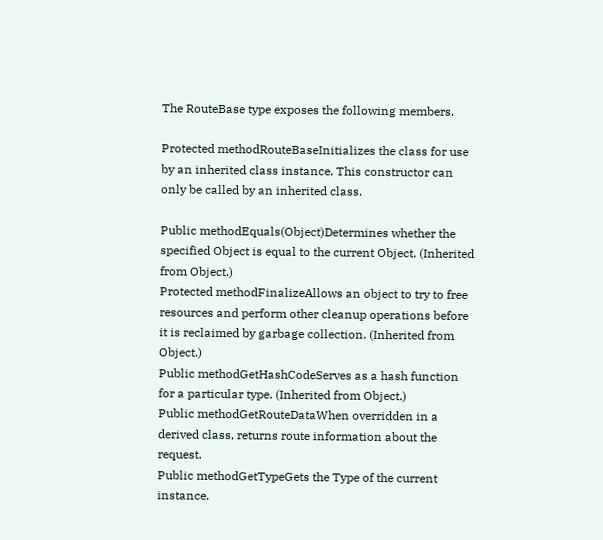The RouteBase type exposes the following members.

Protected methodRouteBaseInitializes the class for use by an inherited class instance. This constructor can only be called by an inherited class.

Public methodEquals(Object)Determines whether the specified Object is equal to the current Object. (Inherited from Object.)
Protected methodFinalizeAllows an object to try to free resources and perform other cleanup operations before it is reclaimed by garbage collection. (Inherited from Object.)
Public methodGetHashCodeServes as a hash function for a particular type. (Inherited from Object.)
Public methodGetRouteDataWhen overridden in a derived class, returns route information about the request.
Public methodGetTypeGets the Type of the current instance.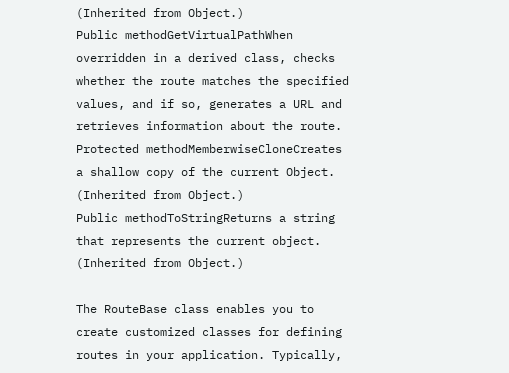(Inherited from Object.)
Public methodGetVirtualPathWhen overridden in a derived class, checks whether the route matches the specified values, and if so, generates a URL and retrieves information about the route.
Protected methodMemberwiseCloneCreates a shallow copy of the current Object. (Inherited from Object.)
Public methodToStringReturns a string that represents the current object. (Inherited from Object.)

The RouteBase class enables you to create customized classes for defining routes in your application. Typically,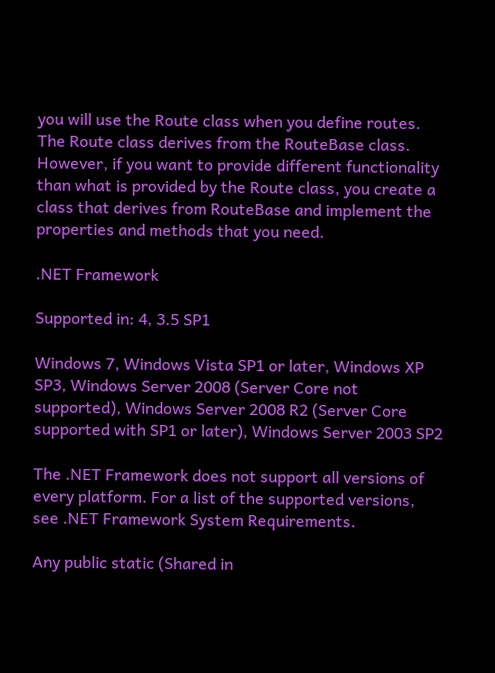you will use the Route class when you define routes. The Route class derives from the RouteBase class. However, if you want to provide different functionality than what is provided by the Route class, you create a class that derives from RouteBase and implement the properties and methods that you need.

.NET Framework

Supported in: 4, 3.5 SP1

Windows 7, Windows Vista SP1 or later, Windows XP SP3, Windows Server 2008 (Server Core not supported), Windows Server 2008 R2 (Server Core supported with SP1 or later), Windows Server 2003 SP2

The .NET Framework does not support all versions of every platform. For a list of the supported versions, see .NET Framework System Requirements.

Any public static (Shared in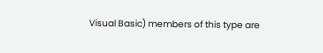Visual Basic) members of this type are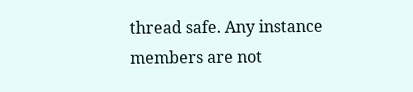thread safe. Any instance members are not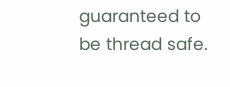guaranteed to be thread safe.